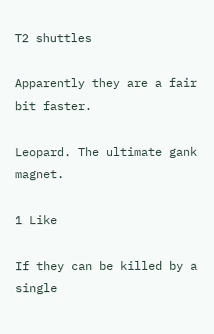T2 shuttles

Apparently they are a fair bit faster.

Leopard. The ultimate gank magnet.

1 Like

If they can be killed by a single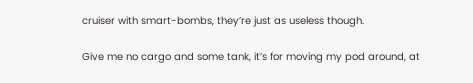cruiser with smart-bombs, they’re just as useless though.

Give me no cargo and some tank, it’s for moving my pod around, at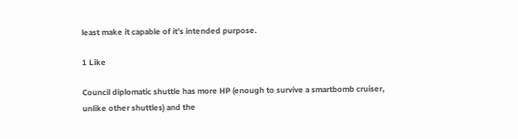least make it capable of it’s intended purpose.

1 Like

Council diplomatic shuttle has more HP (enough to survive a smartbomb cruiser, unlike other shuttles) and the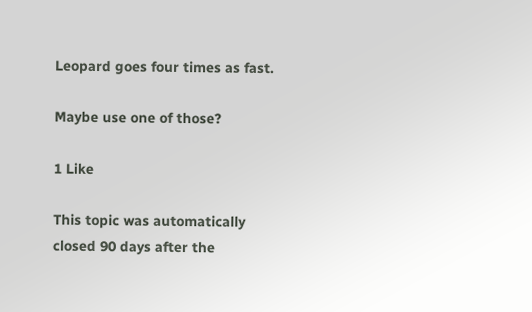Leopard goes four times as fast.

Maybe use one of those?

1 Like

This topic was automatically closed 90 days after the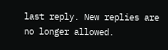last reply. New replies are no longer allowed.